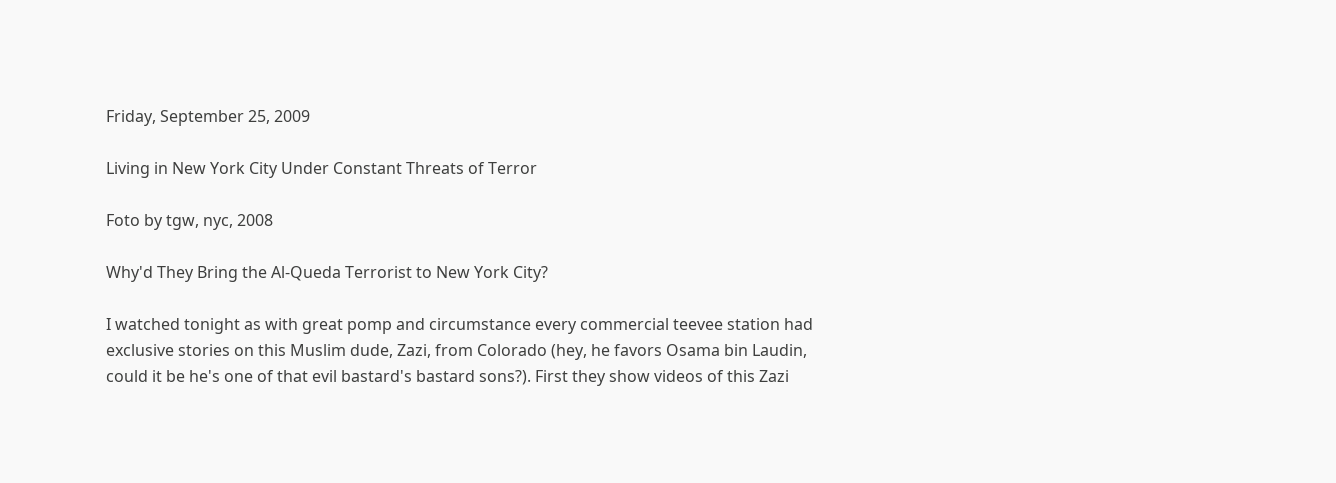Friday, September 25, 2009

Living in New York City Under Constant Threats of Terror

Foto by tgw, nyc, 2008

Why'd They Bring the Al-Queda Terrorist to New York City?

I watched tonight as with great pomp and circumstance every commercial teevee station had exclusive stories on this Muslim dude, Zazi, from Colorado (hey, he favors Osama bin Laudin, could it be he's one of that evil bastard's bastard sons?). First they show videos of this Zazi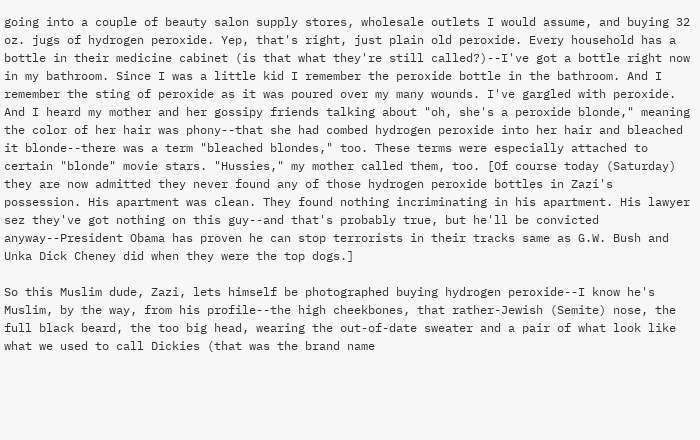going into a couple of beauty salon supply stores, wholesale outlets I would assume, and buying 32 oz. jugs of hydrogen peroxide. Yep, that's right, just plain old peroxide. Every household has a bottle in their medicine cabinet (is that what they're still called?)--I've got a bottle right now in my bathroom. Since I was a little kid I remember the peroxide bottle in the bathroom. And I remember the sting of peroxide as it was poured over my many wounds. I've gargled with peroxide. And I heard my mother and her gossipy friends talking about "oh, she's a peroxide blonde," meaning the color of her hair was phony--that she had combed hydrogen peroxide into her hair and bleached it blonde--there was a term "bleached blondes," too. These terms were especially attached to certain "blonde" movie stars. "Hussies," my mother called them, too. [Of course today (Saturday) they are now admitted they never found any of those hydrogen peroxide bottles in Zazi's possession. His apartment was clean. They found nothing incriminating in his apartment. His lawyer sez they've got nothing on this guy--and that's probably true, but he'll be convicted anyway--President Obama has proven he can stop terrorists in their tracks same as G.W. Bush and Unka Dick Cheney did when they were the top dogs.]

So this Muslim dude, Zazi, lets himself be photographed buying hydrogen peroxide--I know he's Muslim, by the way, from his profile--the high cheekbones, that rather-Jewish (Semite) nose, the full black beard, the too big head, wearing the out-of-date sweater and a pair of what look like what we used to call Dickies (that was the brand name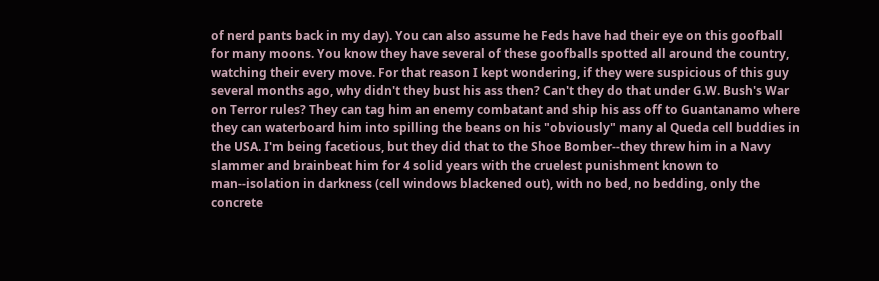of nerd pants back in my day). You can also assume he Feds have had their eye on this goofball for many moons. You know they have several of these goofballs spotted all around the country, watching their every move. For that reason I kept wondering, if they were suspicious of this guy several months ago, why didn't they bust his ass then? Can't they do that under G.W. Bush's War on Terror rules? They can tag him an enemy combatant and ship his ass off to Guantanamo where they can waterboard him into spilling the beans on his "obviously" many al Queda cell buddies in the USA. I'm being facetious, but they did that to the Shoe Bomber--they threw him in a Navy slammer and brainbeat him for 4 solid years with the cruelest punishment known to man--isolation in darkness (cell windows blackened out), with no bed, no bedding, only the concrete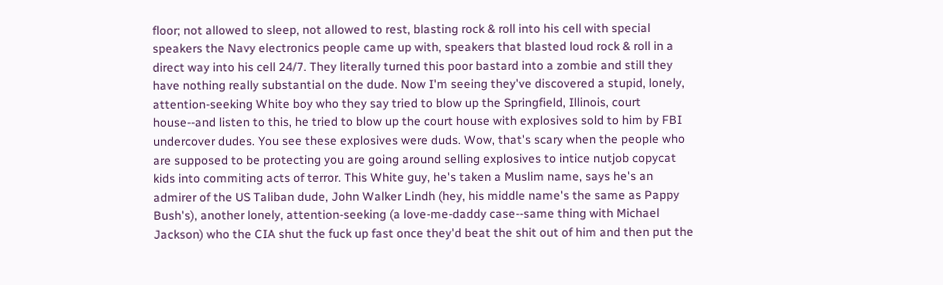floor; not allowed to sleep, not allowed to rest, blasting rock & roll into his cell with special speakers the Navy electronics people came up with, speakers that blasted loud rock & roll in a direct way into his cell 24/7. They literally turned this poor bastard into a zombie and still they have nothing really substantial on the dude. Now I'm seeing they've discovered a stupid, lonely, attention-seeking White boy who they say tried to blow up the Springfield, Illinois, court house--and listen to this, he tried to blow up the court house with explosives sold to him by FBI undercover dudes. You see these explosives were duds. Wow, that's scary when the people who are supposed to be protecting you are going around selling explosives to intice nutjob copycat kids into commiting acts of terror. This White guy, he's taken a Muslim name, says he's an admirer of the US Taliban dude, John Walker Lindh (hey, his middle name's the same as Pappy Bush's), another lonely, attention-seeking (a love-me-daddy case--same thing with Michael Jackson) who the CIA shut the fuck up fast once they'd beat the shit out of him and then put the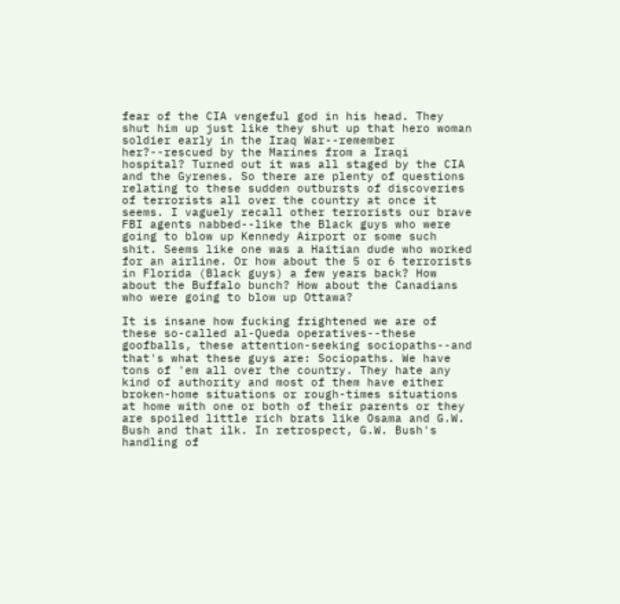fear of the CIA vengeful god in his head. They shut him up just like they shut up that hero woman soldier early in the Iraq War--remember her?--rescued by the Marines from a Iraqi hospital? Turned out it was all staged by the CIA and the Gyrenes. So there are plenty of questions relating to these sudden outbursts of discoveries of terrorists all over the country at once it seems. I vaguely recall other terrorists our brave FBI agents nabbed--like the Black guys who were going to blow up Kennedy Airport or some such shit. Seems like one was a Haitian dude who worked for an airline. Or how about the 5 or 6 terrorists in Florida (Black guys) a few years back? How about the Buffalo bunch? How about the Canadians who were going to blow up Ottawa?

It is insane how fucking frightened we are of these so-called al-Queda operatives--these goofballs, these attention-seeking sociopaths--and that's what these guys are: Sociopaths. We have tons of 'em all over the country. They hate any kind of authority and most of them have either broken-home situations or rough-times situations at home with one or both of their parents or they are spoiled little rich brats like Osama and G.W. Bush and that ilk. In retrospect, G.W. Bush's handling of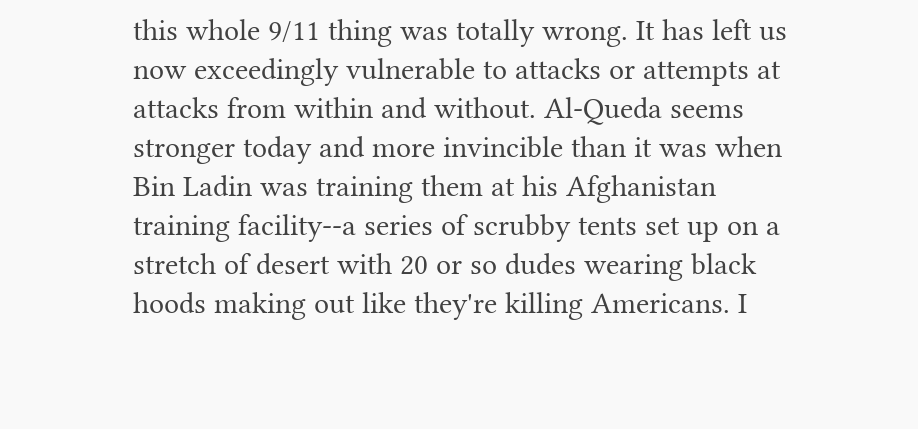this whole 9/11 thing was totally wrong. It has left us now exceedingly vulnerable to attacks or attempts at attacks from within and without. Al-Queda seems stronger today and more invincible than it was when Bin Ladin was training them at his Afghanistan training facility--a series of scrubby tents set up on a stretch of desert with 20 or so dudes wearing black hoods making out like they're killing Americans. I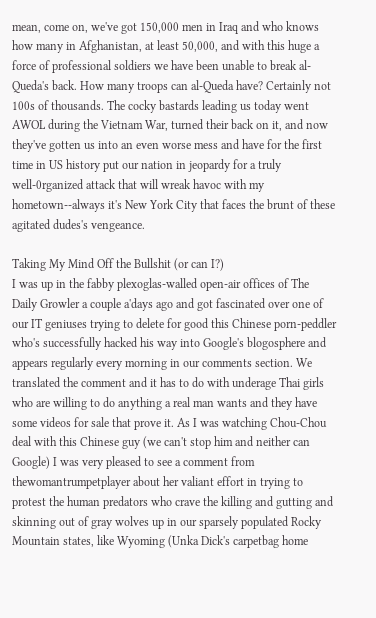mean, come on, we've got 150,000 men in Iraq and who knows how many in Afghanistan, at least 50,000, and with this huge a force of professional soldiers we have been unable to break al-Queda's back. How many troops can al-Queda have? Certainly not 100s of thousands. The cocky bastards leading us today went AWOL during the Vietnam War, turned their back on it, and now they've gotten us into an even worse mess and have for the first time in US history put our nation in jeopardy for a truly well-0rganized attack that will wreak havoc with my hometown--always it's New York City that faces the brunt of these agitated dudes's vengeance.

Taking My Mind Off the Bullshit (or can I?)
I was up in the fabby plexoglas-walled open-air offices of The Daily Growler a couple a'days ago and got fascinated over one of our IT geniuses trying to delete for good this Chinese porn-peddler who's successfully hacked his way into Google's blogosphere and appears regularly every morning in our comments section. We translated the comment and it has to do with underage Thai girls who are willing to do anything a real man wants and they have some videos for sale that prove it. As I was watching Chou-Chou deal with this Chinese guy (we can't stop him and neither can Google) I was very pleased to see a comment from thewomantrumpetplayer about her valiant effort in trying to protest the human predators who crave the killing and gutting and skinning out of gray wolves up in our sparsely populated Rocky Mountain states, like Wyoming (Unka Dick's carpetbag home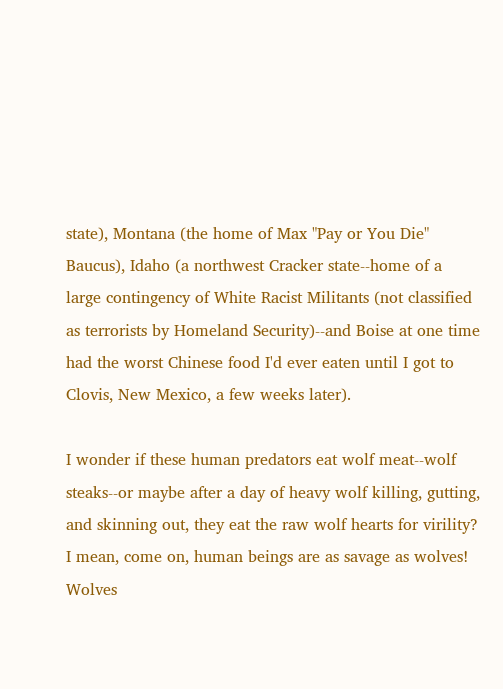state), Montana (the home of Max "Pay or You Die" Baucus), Idaho (a northwest Cracker state--home of a large contingency of White Racist Militants (not classified as terrorists by Homeland Security)--and Boise at one time had the worst Chinese food I'd ever eaten until I got to Clovis, New Mexico, a few weeks later).

I wonder if these human predators eat wolf meat--wolf steaks--or maybe after a day of heavy wolf killing, gutting, and skinning out, they eat the raw wolf hearts for virility? I mean, come on, human beings are as savage as wolves! Wolves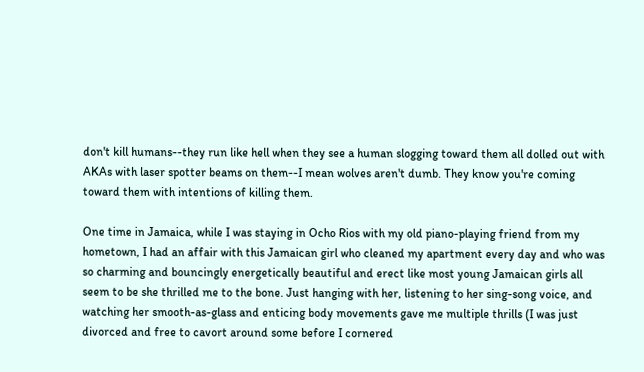don't kill humans--they run like hell when they see a human slogging toward them all dolled out with AKAs with laser spotter beams on them--I mean wolves aren't dumb. They know you're coming toward them with intentions of killing them.

One time in Jamaica, while I was staying in Ocho Rios with my old piano-playing friend from my hometown, I had an affair with this Jamaican girl who cleaned my apartment every day and who was so charming and bouncingly energetically beautiful and erect like most young Jamaican girls all seem to be she thrilled me to the bone. Just hanging with her, listening to her sing-song voice, and watching her smooth-as-glass and enticing body movements gave me multiple thrills (I was just divorced and free to cavort around some before I cornered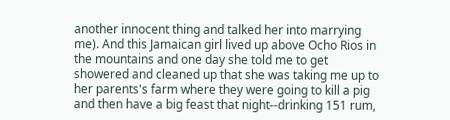another innocent thing and talked her into marrying me). And this Jamaican girl lived up above Ocho Rios in the mountains and one day she told me to get showered and cleaned up that she was taking me up to her parents's farm where they were going to kill a pig and then have a big feast that night--drinking 151 rum,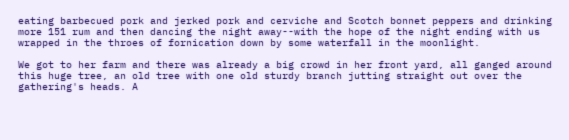eating barbecued pork and jerked pork and cerviche and Scotch bonnet peppers and drinking more 151 rum and then dancing the night away--with the hope of the night ending with us wrapped in the throes of fornication down by some waterfall in the moonlight.

We got to her farm and there was already a big crowd in her front yard, all ganged around this huge tree, an old tree with one old sturdy branch jutting straight out over the gathering's heads. A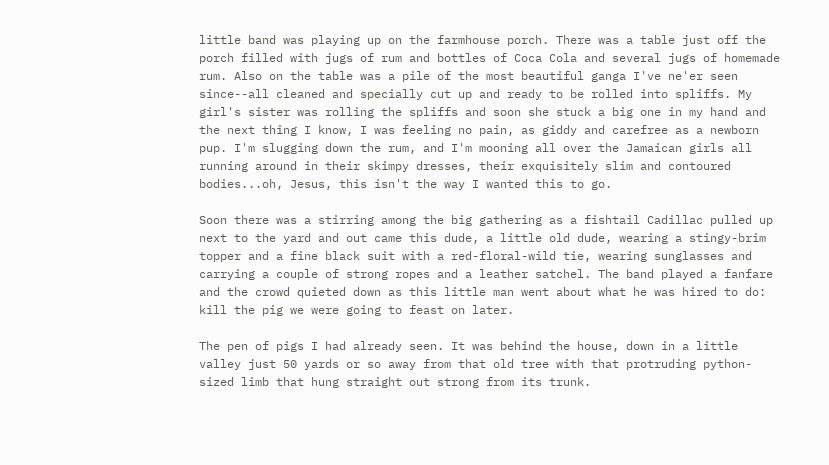little band was playing up on the farmhouse porch. There was a table just off the porch filled with jugs of rum and bottles of Coca Cola and several jugs of homemade rum. Also on the table was a pile of the most beautiful ganga I've ne'er seen since--all cleaned and specially cut up and ready to be rolled into spliffs. My girl's sister was rolling the spliffs and soon she stuck a big one in my hand and the next thing I know, I was feeling no pain, as giddy and carefree as a newborn pup. I'm slugging down the rum, and I'm mooning all over the Jamaican girls all running around in their skimpy dresses, their exquisitely slim and contoured bodies...oh, Jesus, this isn't the way I wanted this to go.

Soon there was a stirring among the big gathering as a fishtail Cadillac pulled up next to the yard and out came this dude, a little old dude, wearing a stingy-brim topper and a fine black suit with a red-floral-wild tie, wearing sunglasses and carrying a couple of strong ropes and a leather satchel. The band played a fanfare and the crowd quieted down as this little man went about what he was hired to do: kill the pig we were going to feast on later.

The pen of pigs I had already seen. It was behind the house, down in a little valley just 50 yards or so away from that old tree with that protruding python-sized limb that hung straight out strong from its trunk.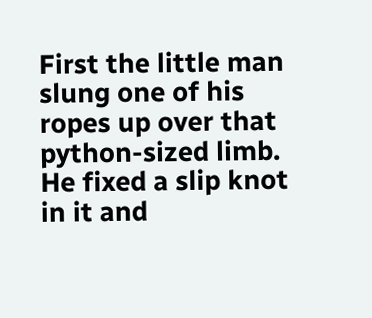First the little man slung one of his ropes up over that python-sized limb. He fixed a slip knot in it and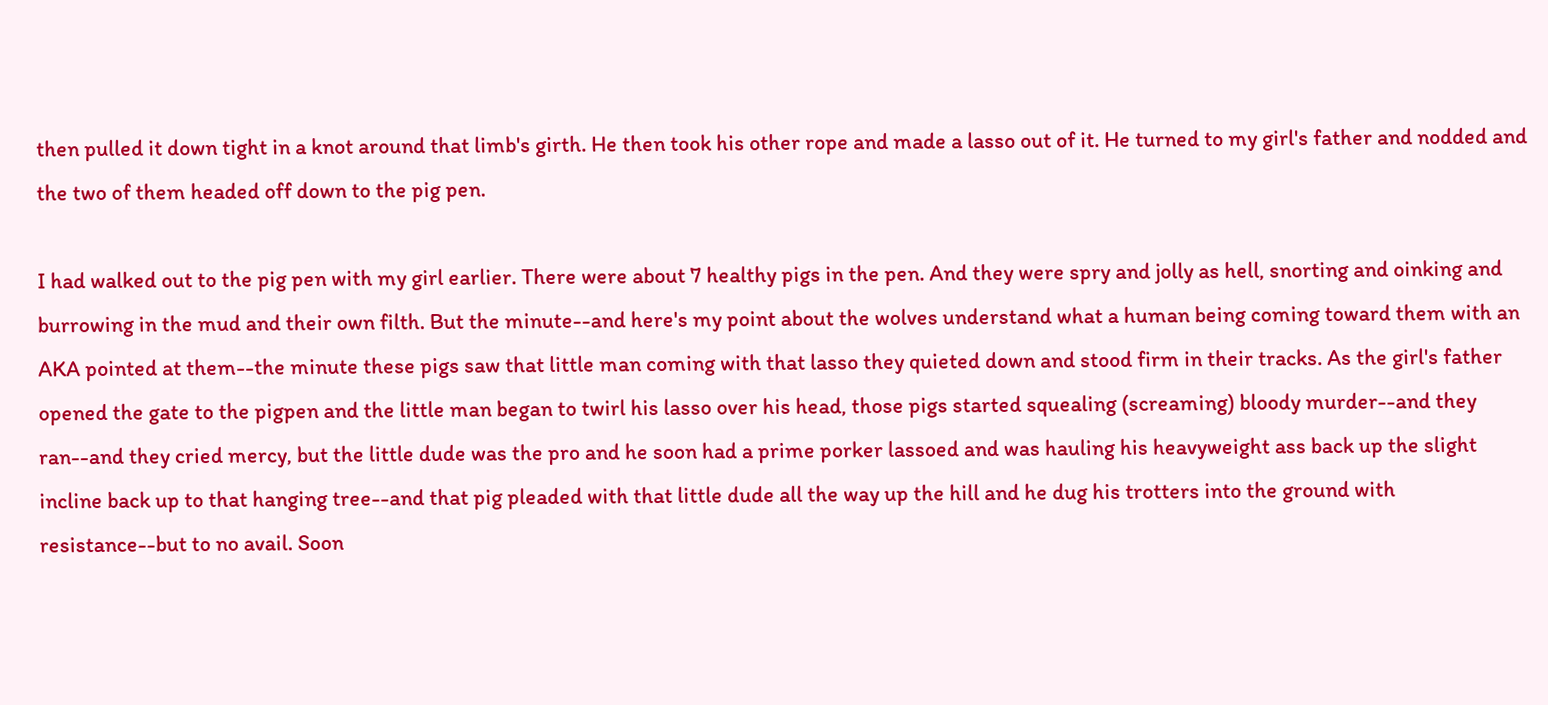then pulled it down tight in a knot around that limb's girth. He then took his other rope and made a lasso out of it. He turned to my girl's father and nodded and the two of them headed off down to the pig pen.

I had walked out to the pig pen with my girl earlier. There were about 7 healthy pigs in the pen. And they were spry and jolly as hell, snorting and oinking and burrowing in the mud and their own filth. But the minute--and here's my point about the wolves understand what a human being coming toward them with an AKA pointed at them--the minute these pigs saw that little man coming with that lasso they quieted down and stood firm in their tracks. As the girl's father opened the gate to the pigpen and the little man began to twirl his lasso over his head, those pigs started squealing (screaming) bloody murder--and they ran--and they cried mercy, but the little dude was the pro and he soon had a prime porker lassoed and was hauling his heavyweight ass back up the slight incline back up to that hanging tree--and that pig pleaded with that little dude all the way up the hill and he dug his trotters into the ground with resistance--but to no avail. Soon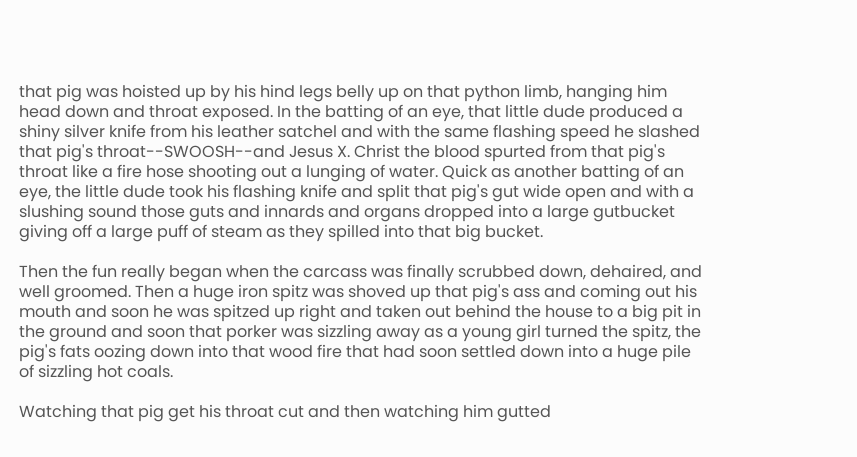that pig was hoisted up by his hind legs belly up on that python limb, hanging him head down and throat exposed. In the batting of an eye, that little dude produced a shiny silver knife from his leather satchel and with the same flashing speed he slashed that pig's throat--SWOOSH--and Jesus X. Christ the blood spurted from that pig's throat like a fire hose shooting out a lunging of water. Quick as another batting of an eye, the little dude took his flashing knife and split that pig's gut wide open and with a slushing sound those guts and innards and organs dropped into a large gutbucket giving off a large puff of steam as they spilled into that big bucket.

Then the fun really began when the carcass was finally scrubbed down, dehaired, and well groomed. Then a huge iron spitz was shoved up that pig's ass and coming out his mouth and soon he was spitzed up right and taken out behind the house to a big pit in the ground and soon that porker was sizzling away as a young girl turned the spitz, the pig's fats oozing down into that wood fire that had soon settled down into a huge pile of sizzling hot coals.

Watching that pig get his throat cut and then watching him gutted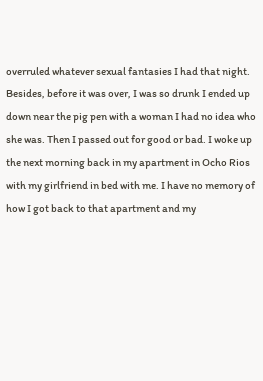overruled whatever sexual fantasies I had that night. Besides, before it was over, I was so drunk I ended up down near the pig pen with a woman I had no idea who she was. Then I passed out for good or bad. I woke up the next morning back in my apartment in Ocho Rios with my girlfriend in bed with me. I have no memory of how I got back to that apartment and my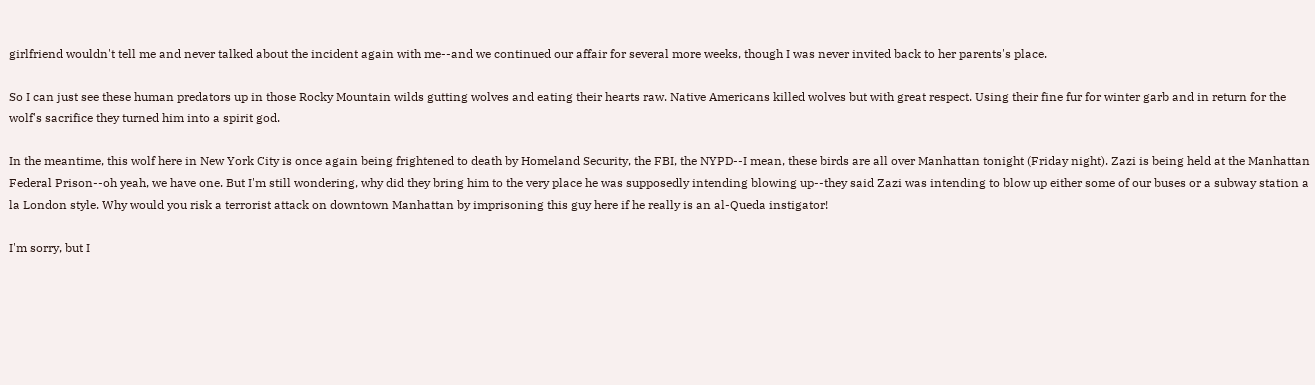girlfriend wouldn't tell me and never talked about the incident again with me--and we continued our affair for several more weeks, though I was never invited back to her parents's place.

So I can just see these human predators up in those Rocky Mountain wilds gutting wolves and eating their hearts raw. Native Americans killed wolves but with great respect. Using their fine fur for winter garb and in return for the wolf's sacrifice they turned him into a spirit god.

In the meantime, this wolf here in New York City is once again being frightened to death by Homeland Security, the FBI, the NYPD--I mean, these birds are all over Manhattan tonight (Friday night). Zazi is being held at the Manhattan Federal Prison--oh yeah, we have one. But I'm still wondering, why did they bring him to the very place he was supposedly intending blowing up--they said Zazi was intending to blow up either some of our buses or a subway station a la London style. Why would you risk a terrorist attack on downtown Manhattan by imprisoning this guy here if he really is an al-Queda instigator!

I'm sorry, but I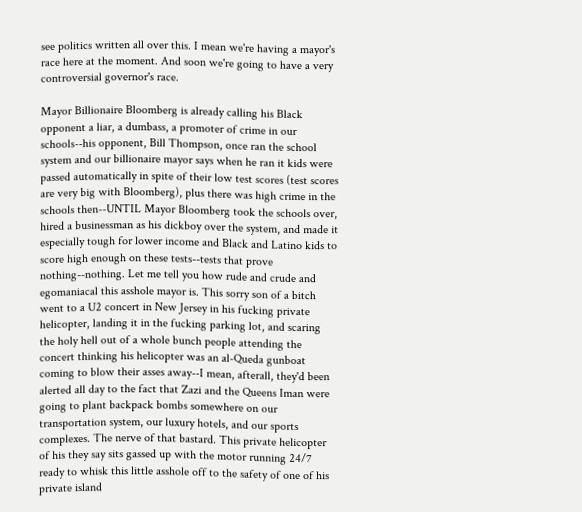see politics written all over this. I mean we're having a mayor's race here at the moment. And soon we're going to have a very controversial governor's race.

Mayor Billionaire Bloomberg is already calling his Black opponent a liar, a dumbass, a promoter of crime in our schools--his opponent, Bill Thompson, once ran the school system and our billionaire mayor says when he ran it kids were passed automatically in spite of their low test scores (test scores are very big with Bloomberg), plus there was high crime in the schools then--UNTIL Mayor Bloomberg took the schools over, hired a businessman as his dickboy over the system, and made it especially tough for lower income and Black and Latino kids to score high enough on these tests--tests that prove nothing--nothing. Let me tell you how rude and crude and egomaniacal this asshole mayor is. This sorry son of a bitch went to a U2 concert in New Jersey in his fucking private helicopter, landing it in the fucking parking lot, and scaring the holy hell out of a whole bunch people attending the concert thinking his helicopter was an al-Queda gunboat coming to blow their asses away--I mean, afterall, they'd been alerted all day to the fact that Zazi and the Queens Iman were going to plant backpack bombs somewhere on our transportation system, our luxury hotels, and our sports complexes. The nerve of that bastard. This private helicopter of his they say sits gassed up with the motor running 24/7 ready to whisk this little asshole off to the safety of one of his private island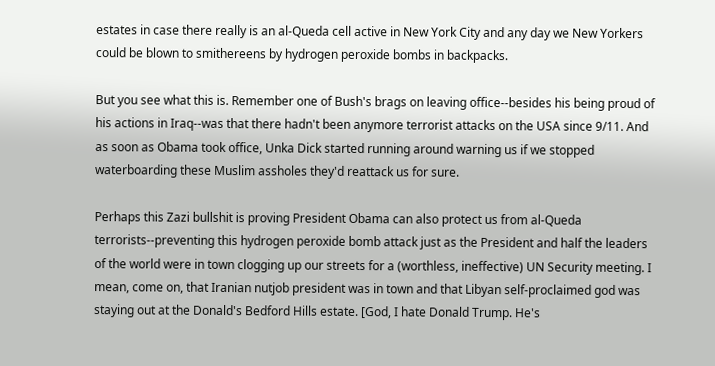estates in case there really is an al-Queda cell active in New York City and any day we New Yorkers could be blown to smithereens by hydrogen peroxide bombs in backpacks.

But you see what this is. Remember one of Bush's brags on leaving office--besides his being proud of his actions in Iraq--was that there hadn't been anymore terrorist attacks on the USA since 9/11. And as soon as Obama took office, Unka Dick started running around warning us if we stopped waterboarding these Muslim assholes they'd reattack us for sure.

Perhaps this Zazi bullshit is proving President Obama can also protect us from al-Queda terrorists--preventing this hydrogen peroxide bomb attack just as the President and half the leaders of the world were in town clogging up our streets for a (worthless, ineffective) UN Security meeting. I mean, come on, that Iranian nutjob president was in town and that Libyan self-proclaimed god was staying out at the Donald's Bedford Hills estate. [God, I hate Donald Trump. He's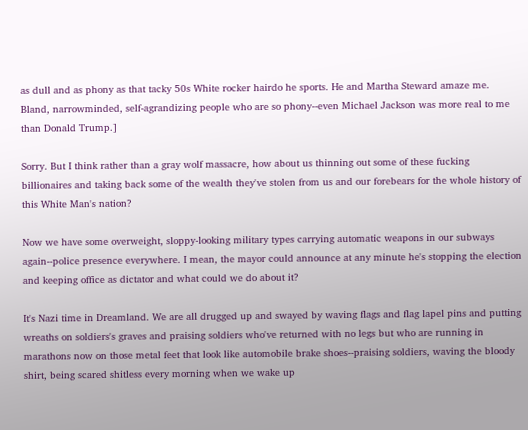as dull and as phony as that tacky 50s White rocker hairdo he sports. He and Martha Steward amaze me. Bland, narrowminded, self-agrandizing people who are so phony--even Michael Jackson was more real to me than Donald Trump.]

Sorry. But I think rather than a gray wolf massacre, how about us thinning out some of these fucking billionaires and taking back some of the wealth they've stolen from us and our forebears for the whole history of this White Man's nation?

Now we have some overweight, sloppy-looking military types carrying automatic weapons in our subways again--police presence everywhere. I mean, the mayor could announce at any minute he's stopping the election and keeping office as dictator and what could we do about it?

It's Nazi time in Dreamland. We are all drugged up and swayed by waving flags and flag lapel pins and putting wreaths on soldiers's graves and praising soldiers who've returned with no legs but who are running in marathons now on those metal feet that look like automobile brake shoes--praising soldiers, waving the bloody shirt, being scared shitless every morning when we wake up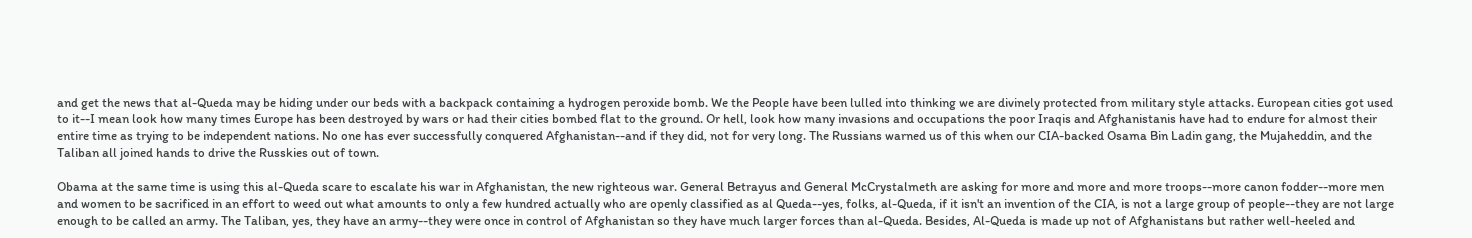and get the news that al-Queda may be hiding under our beds with a backpack containing a hydrogen peroxide bomb. We the People have been lulled into thinking we are divinely protected from military style attacks. European cities got used to it--I mean look how many times Europe has been destroyed by wars or had their cities bombed flat to the ground. Or hell, look how many invasions and occupations the poor Iraqis and Afghanistanis have had to endure for almost their entire time as trying to be independent nations. No one has ever successfully conquered Afghanistan--and if they did, not for very long. The Russians warned us of this when our CIA-backed Osama Bin Ladin gang, the Mujaheddin, and the Taliban all joined hands to drive the Russkies out of town.

Obama at the same time is using this al-Queda scare to escalate his war in Afghanistan, the new righteous war. General Betrayus and General McCrystalmeth are asking for more and more and more troops--more canon fodder--more men and women to be sacrificed in an effort to weed out what amounts to only a few hundred actually who are openly classified as al Queda--yes, folks, al-Queda, if it isn't an invention of the CIA, is not a large group of people--they are not large enough to be called an army. The Taliban, yes, they have an army--they were once in control of Afghanistan so they have much larger forces than al-Queda. Besides, Al-Queda is made up not of Afghanistans but rather well-heeled and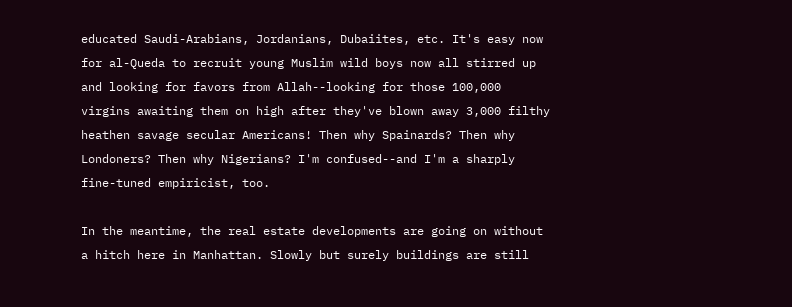educated Saudi-Arabians, Jordanians, Dubaiites, etc. It's easy now for al-Queda to recruit young Muslim wild boys now all stirred up and looking for favors from Allah--looking for those 100,000 virgins awaiting them on high after they've blown away 3,000 filthy heathen savage secular Americans! Then why Spainards? Then why Londoners? Then why Nigerians? I'm confused--and I'm a sharply fine-tuned empiricist, too.

In the meantime, the real estate developments are going on without a hitch here in Manhattan. Slowly but surely buildings are still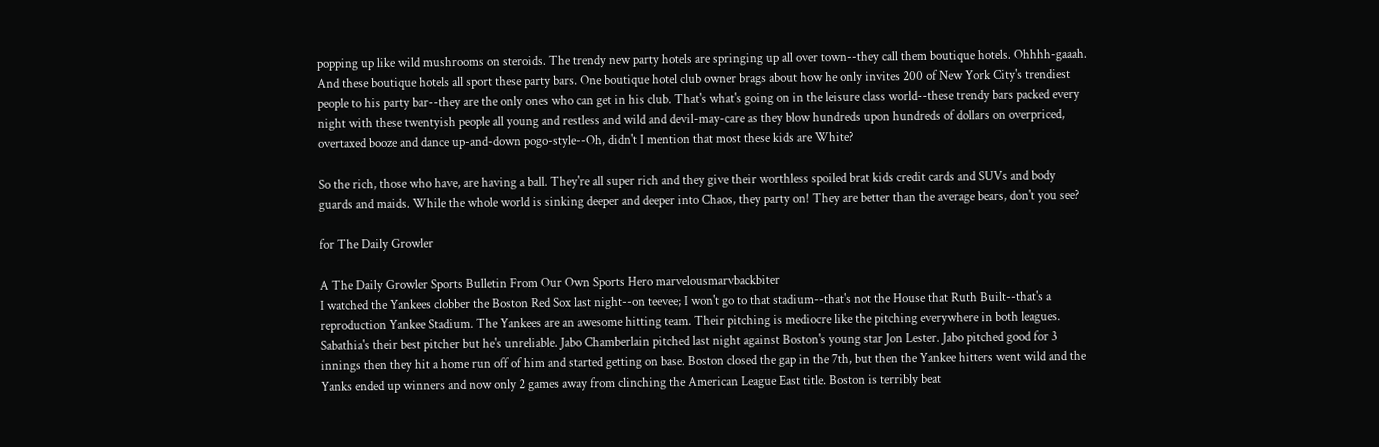popping up like wild mushrooms on steroids. The trendy new party hotels are springing up all over town--they call them boutique hotels. Ohhhh-gaaah. And these boutique hotels all sport these party bars. One boutique hotel club owner brags about how he only invites 200 of New York City's trendiest people to his party bar--they are the only ones who can get in his club. That's what's going on in the leisure class world--these trendy bars packed every night with these twentyish people all young and restless and wild and devil-may-care as they blow hundreds upon hundreds of dollars on overpriced, overtaxed booze and dance up-and-down pogo-style--Oh, didn't I mention that most these kids are White?

So the rich, those who have, are having a ball. They're all super rich and they give their worthless spoiled brat kids credit cards and SUVs and body guards and maids. While the whole world is sinking deeper and deeper into Chaos, they party on! They are better than the average bears, don't you see?

for The Daily Growler

A The Daily Growler Sports Bulletin From Our Own Sports Hero marvelousmarvbackbiter
I watched the Yankees clobber the Boston Red Sox last night--on teevee; I won't go to that stadium--that's not the House that Ruth Built--that's a reproduction Yankee Stadium. The Yankees are an awesome hitting team. Their pitching is mediocre like the pitching everywhere in both leagues. Sabathia's their best pitcher but he's unreliable. Jabo Chamberlain pitched last night against Boston's young star Jon Lester. Jabo pitched good for 3 innings then they hit a home run off of him and started getting on base. Boston closed the gap in the 7th, but then the Yankee hitters went wild and the Yanks ended up winners and now only 2 games away from clinching the American League East title. Boston is terribly beat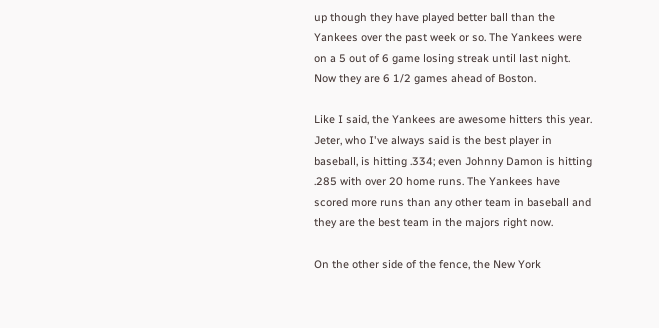up though they have played better ball than the Yankees over the past week or so. The Yankees were on a 5 out of 6 game losing streak until last night. Now they are 6 1/2 games ahead of Boston.

Like I said, the Yankees are awesome hitters this year. Jeter, who I've always said is the best player in baseball, is hitting .334; even Johnny Damon is hitting .285 with over 20 home runs. The Yankees have scored more runs than any other team in baseball and they are the best team in the majors right now.

On the other side of the fence, the New York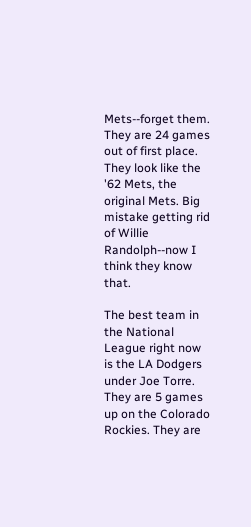Mets--forget them. They are 24 games out of first place. They look like the '62 Mets, the original Mets. Big mistake getting rid of Willie Randolph--now I think they know that.

The best team in the National League right now is the LA Dodgers under Joe Torre. They are 5 games up on the Colorado Rockies. They are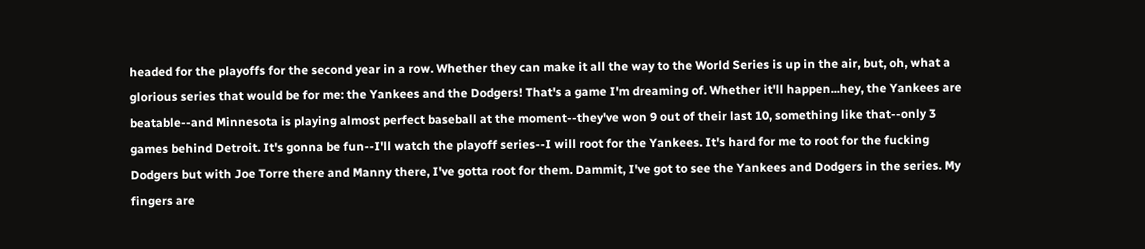headed for the playoffs for the second year in a row. Whether they can make it all the way to the World Series is up in the air, but, oh, what a glorious series that would be for me: the Yankees and the Dodgers! That's a game I'm dreaming of. Whether it'll happen...hey, the Yankees are beatable--and Minnesota is playing almost perfect baseball at the moment--they've won 9 out of their last 10, something like that--only 3 games behind Detroit. It's gonna be fun--I'll watch the playoff series--I will root for the Yankees. It's hard for me to root for the fucking Dodgers but with Joe Torre there and Manny there, I've gotta root for them. Dammit, I've got to see the Yankees and Dodgers in the series. My fingers are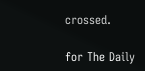crossed.

for The Daily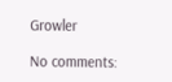Growler

No comments: